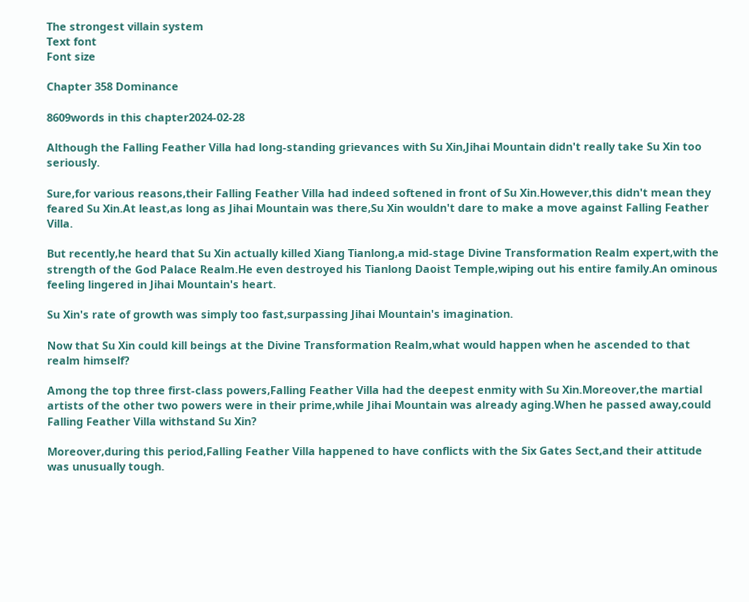The strongest villain system
Text font
Font size

Chapter 358 Dominance

8609words in this chapter2024-02-28

Although the Falling Feather Villa had long-standing grievances with Su Xin,Jihai Mountain didn't really take Su Xin too seriously.

Sure,for various reasons,their Falling Feather Villa had indeed softened in front of Su Xin.However,this didn't mean they feared Su Xin.At least,as long as Jihai Mountain was there,Su Xin wouldn't dare to make a move against Falling Feather Villa.

But recently,he heard that Su Xin actually killed Xiang Tianlong,a mid-stage Divine Transformation Realm expert,with the strength of the God Palace Realm.He even destroyed his Tianlong Daoist Temple,wiping out his entire family.An ominous feeling lingered in Jihai Mountain's heart.

Su Xin's rate of growth was simply too fast,surpassing Jihai Mountain's imagination.

Now that Su Xin could kill beings at the Divine Transformation Realm,what would happen when he ascended to that realm himself?

Among the top three first-class powers,Falling Feather Villa had the deepest enmity with Su Xin.Moreover,the martial artists of the other two powers were in their prime,while Jihai Mountain was already aging.When he passed away,could Falling Feather Villa withstand Su Xin?

Moreover,during this period,Falling Feather Villa happened to have conflicts with the Six Gates Sect,and their attitude was unusually tough.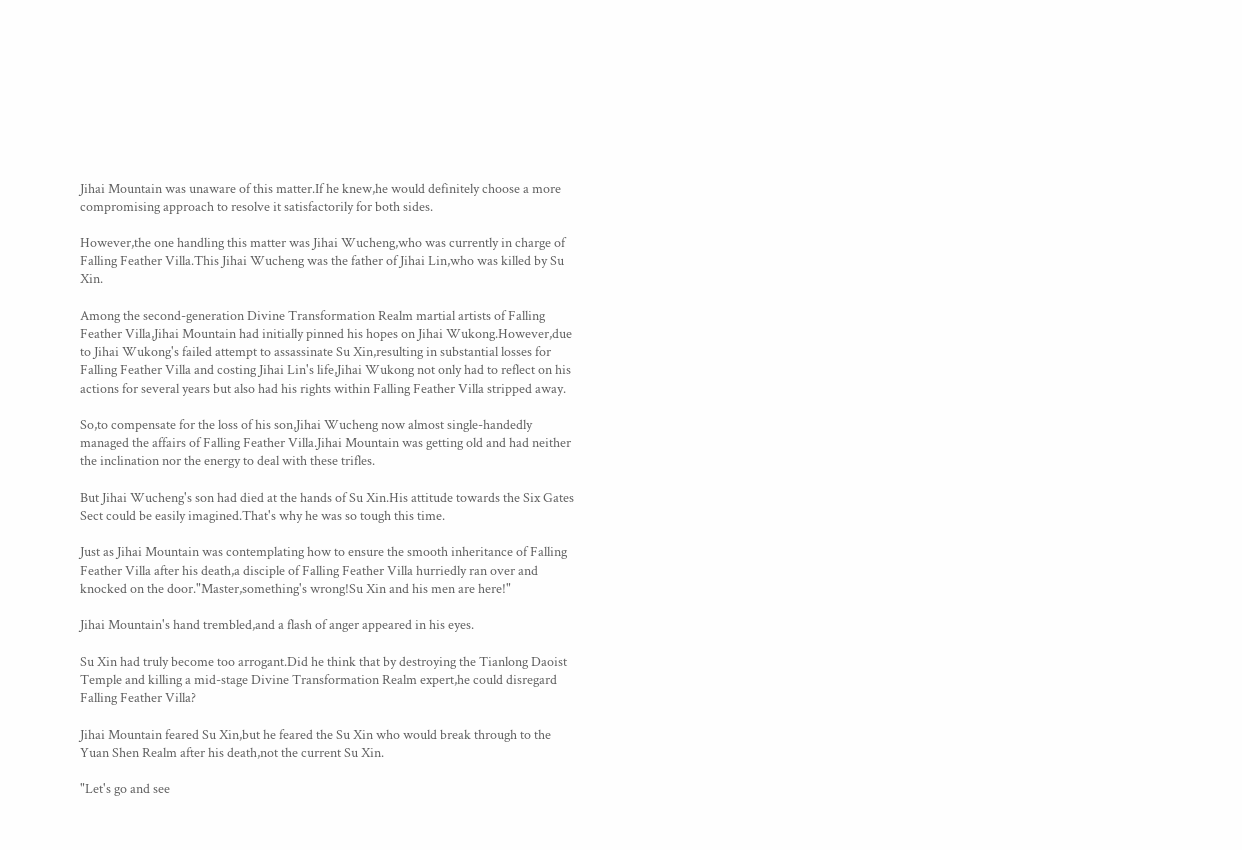Jihai Mountain was unaware of this matter.If he knew,he would definitely choose a more compromising approach to resolve it satisfactorily for both sides.

However,the one handling this matter was Jihai Wucheng,who was currently in charge of Falling Feather Villa.This Jihai Wucheng was the father of Jihai Lin,who was killed by Su Xin.

Among the second-generation Divine Transformation Realm martial artists of Falling Feather Villa,Jihai Mountain had initially pinned his hopes on Jihai Wukong.However,due to Jihai Wukong's failed attempt to assassinate Su Xin,resulting in substantial losses for Falling Feather Villa and costing Jihai Lin's life,Jihai Wukong not only had to reflect on his actions for several years but also had his rights within Falling Feather Villa stripped away.

So,to compensate for the loss of his son,Jihai Wucheng now almost single-handedly managed the affairs of Falling Feather Villa.Jihai Mountain was getting old and had neither the inclination nor the energy to deal with these trifles.

But Jihai Wucheng's son had died at the hands of Su Xin.His attitude towards the Six Gates Sect could be easily imagined.That's why he was so tough this time.

Just as Jihai Mountain was contemplating how to ensure the smooth inheritance of Falling Feather Villa after his death,a disciple of Falling Feather Villa hurriedly ran over and knocked on the door."Master,something's wrong!Su Xin and his men are here!"

Jihai Mountain's hand trembled,and a flash of anger appeared in his eyes.

Su Xin had truly become too arrogant.Did he think that by destroying the Tianlong Daoist Temple and killing a mid-stage Divine Transformation Realm expert,he could disregard Falling Feather Villa?

Jihai Mountain feared Su Xin,but he feared the Su Xin who would break through to the Yuan Shen Realm after his death,not the current Su Xin.

"Let's go and see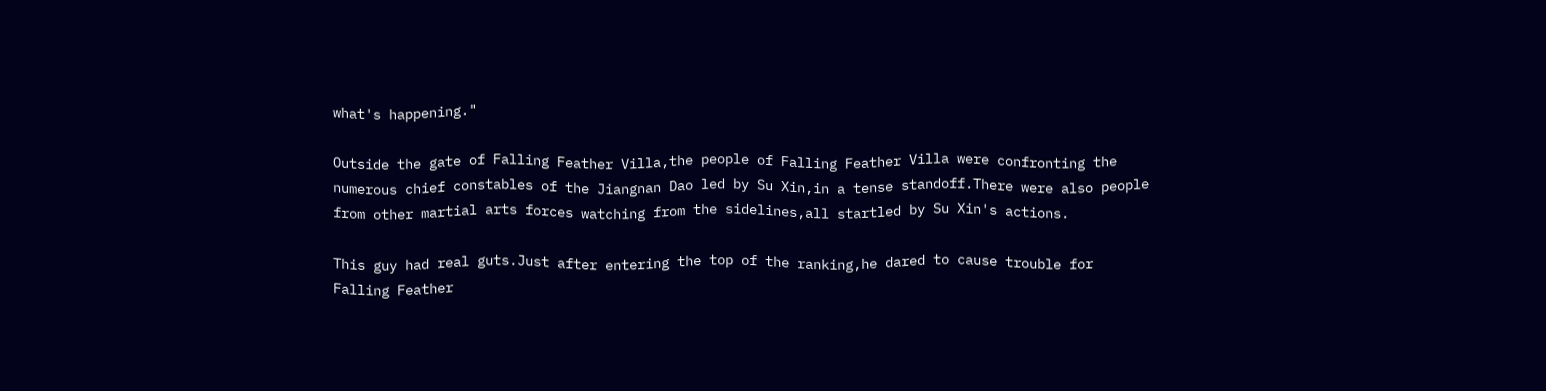what's happening."

Outside the gate of Falling Feather Villa,the people of Falling Feather Villa were confronting the numerous chief constables of the Jiangnan Dao led by Su Xin,in a tense standoff.There were also people from other martial arts forces watching from the sidelines,all startled by Su Xin's actions.

This guy had real guts.Just after entering the top of the ranking,he dared to cause trouble for Falling Feather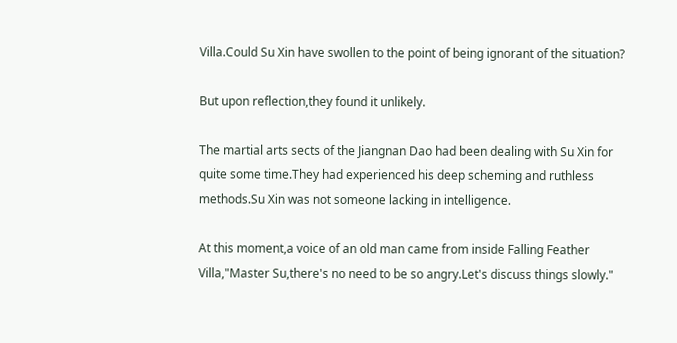Villa.Could Su Xin have swollen to the point of being ignorant of the situation?

But upon reflection,they found it unlikely.

The martial arts sects of the Jiangnan Dao had been dealing with Su Xin for quite some time.They had experienced his deep scheming and ruthless methods.Su Xin was not someone lacking in intelligence.

At this moment,a voice of an old man came from inside Falling Feather Villa,"Master Su,there's no need to be so angry.Let's discuss things slowly."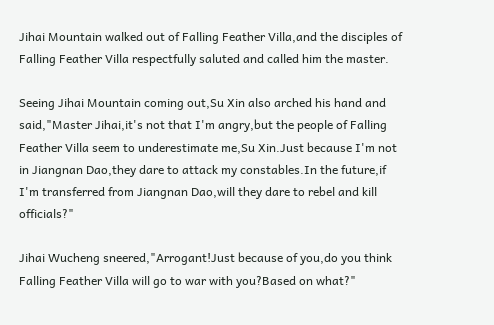Jihai Mountain walked out of Falling Feather Villa,and the disciples of Falling Feather Villa respectfully saluted and called him the master.

Seeing Jihai Mountain coming out,Su Xin also arched his hand and said,"Master Jihai,it's not that I'm angry,but the people of Falling Feather Villa seem to underestimate me,Su Xin.Just because I'm not in Jiangnan Dao,they dare to attack my constables.In the future,if I'm transferred from Jiangnan Dao,will they dare to rebel and kill officials?"

Jihai Wucheng sneered,"Arrogant!Just because of you,do you think Falling Feather Villa will go to war with you?Based on what?"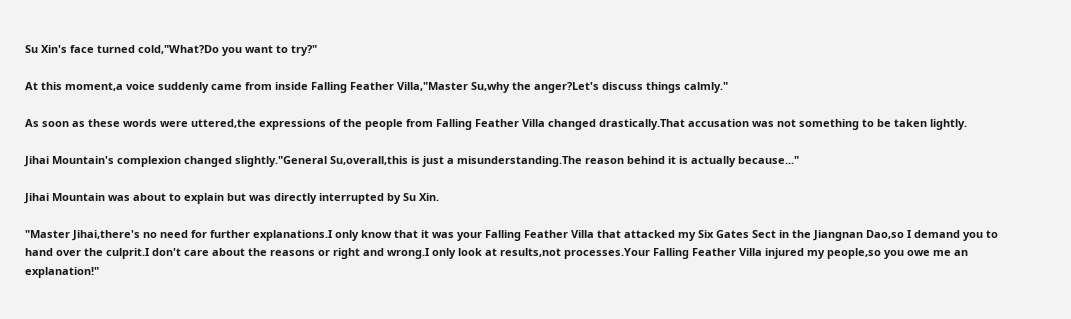Su Xin's face turned cold,"What?Do you want to try?"

At this moment,a voice suddenly came from inside Falling Feather Villa,"Master Su,why the anger?Let's discuss things calmly."

As soon as these words were uttered,the expressions of the people from Falling Feather Villa changed drastically.That accusation was not something to be taken lightly.

Jihai Mountain's complexion changed slightly."General Su,overall,this is just a misunderstanding.The reason behind it is actually because..."

Jihai Mountain was about to explain but was directly interrupted by Su Xin.

"Master Jihai,there's no need for further explanations.I only know that it was your Falling Feather Villa that attacked my Six Gates Sect in the Jiangnan Dao,so I demand you to hand over the culprit.I don't care about the reasons or right and wrong.I only look at results,not processes.Your Falling Feather Villa injured my people,so you owe me an explanation!"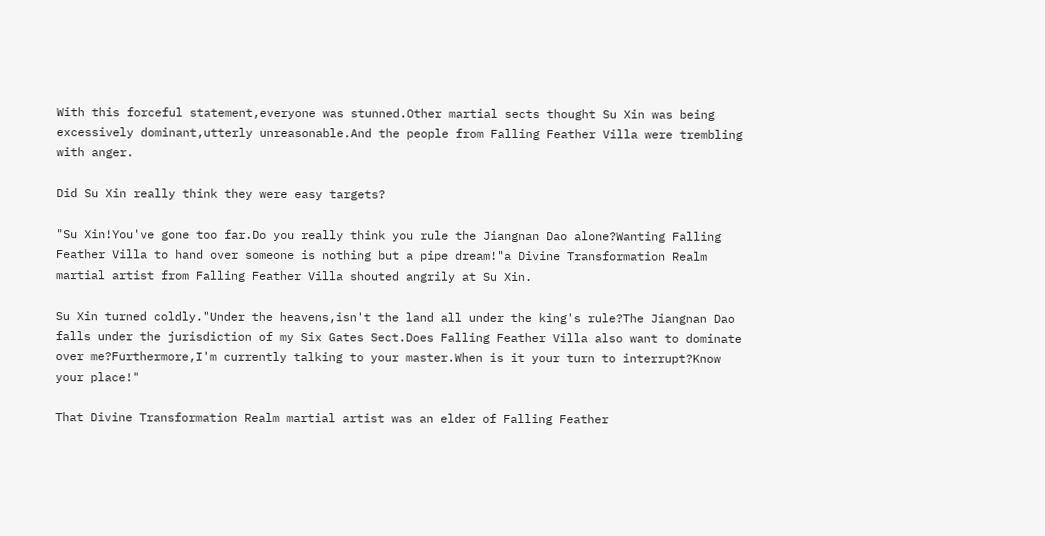With this forceful statement,everyone was stunned.Other martial sects thought Su Xin was being excessively dominant,utterly unreasonable.And the people from Falling Feather Villa were trembling with anger.

Did Su Xin really think they were easy targets?

"Su Xin!You've gone too far.Do you really think you rule the Jiangnan Dao alone?Wanting Falling Feather Villa to hand over someone is nothing but a pipe dream!"a Divine Transformation Realm martial artist from Falling Feather Villa shouted angrily at Su Xin.

Su Xin turned coldly."Under the heavens,isn't the land all under the king's rule?The Jiangnan Dao falls under the jurisdiction of my Six Gates Sect.Does Falling Feather Villa also want to dominate over me?Furthermore,I'm currently talking to your master.When is it your turn to interrupt?Know your place!"

That Divine Transformation Realm martial artist was an elder of Falling Feather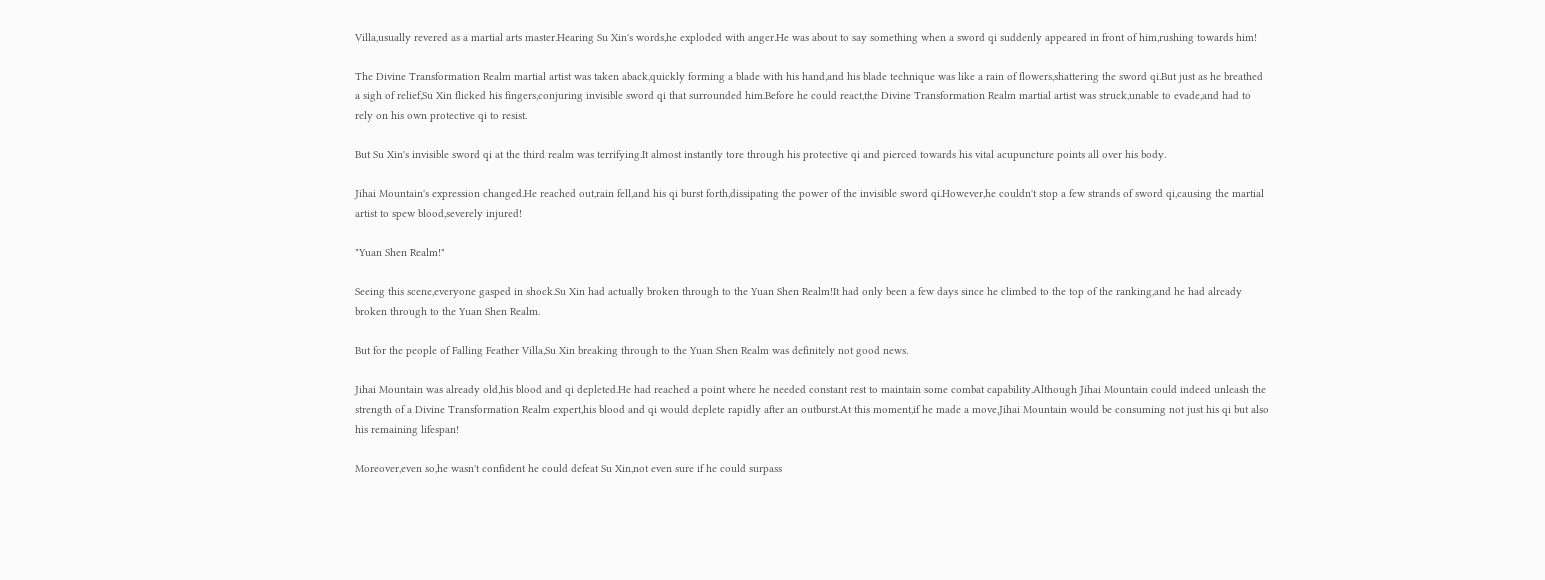Villa,usually revered as a martial arts master.Hearing Su Xin's words,he exploded with anger.He was about to say something when a sword qi suddenly appeared in front of him,rushing towards him!

The Divine Transformation Realm martial artist was taken aback,quickly forming a blade with his hand,and his blade technique was like a rain of flowers,shattering the sword qi.But just as he breathed a sigh of relief,Su Xin flicked his fingers,conjuring invisible sword qi that surrounded him.Before he could react,the Divine Transformation Realm martial artist was struck,unable to evade,and had to rely on his own protective qi to resist.

But Su Xin's invisible sword qi at the third realm was terrifying.It almost instantly tore through his protective qi and pierced towards his vital acupuncture points all over his body.

Jihai Mountain's expression changed.He reached out,rain fell,and his qi burst forth,dissipating the power of the invisible sword qi.However,he couldn't stop a few strands of sword qi,causing the martial artist to spew blood,severely injured!

"Yuan Shen Realm!"

Seeing this scene,everyone gasped in shock.Su Xin had actually broken through to the Yuan Shen Realm!It had only been a few days since he climbed to the top of the ranking,and he had already broken through to the Yuan Shen Realm.

But for the people of Falling Feather Villa,Su Xin breaking through to the Yuan Shen Realm was definitely not good news.

Jihai Mountain was already old,his blood and qi depleted.He had reached a point where he needed constant rest to maintain some combat capability.Although Jihai Mountain could indeed unleash the strength of a Divine Transformation Realm expert,his blood and qi would deplete rapidly after an outburst.At this moment,if he made a move,Jihai Mountain would be consuming not just his qi but also his remaining lifespan!

Moreover,even so,he wasn't confident he could defeat Su Xin,not even sure if he could surpass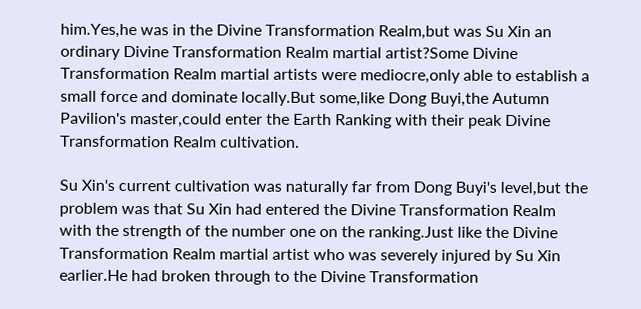him.Yes,he was in the Divine Transformation Realm,but was Su Xin an ordinary Divine Transformation Realm martial artist?Some Divine Transformation Realm martial artists were mediocre,only able to establish a small force and dominate locally.But some,like Dong Buyi,the Autumn Pavilion's master,could enter the Earth Ranking with their peak Divine Transformation Realm cultivation.

Su Xin's current cultivation was naturally far from Dong Buyi's level,but the problem was that Su Xin had entered the Divine Transformation Realm with the strength of the number one on the ranking.Just like the Divine Transformation Realm martial artist who was severely injured by Su Xin earlier.He had broken through to the Divine Transformation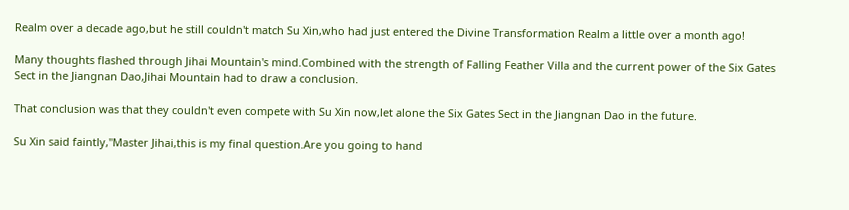Realm over a decade ago,but he still couldn't match Su Xin,who had just entered the Divine Transformation Realm a little over a month ago!

Many thoughts flashed through Jihai Mountain's mind.Combined with the strength of Falling Feather Villa and the current power of the Six Gates Sect in the Jiangnan Dao,Jihai Mountain had to draw a conclusion.

That conclusion was that they couldn't even compete with Su Xin now,let alone the Six Gates Sect in the Jiangnan Dao in the future.

Su Xin said faintly,"Master Jihai,this is my final question.Are you going to hand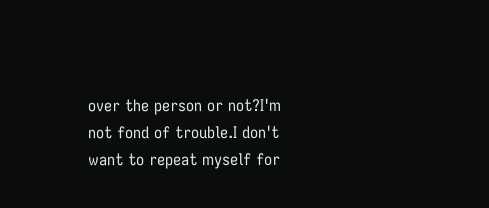over the person or not?I'm not fond of trouble.I don't want to repeat myself for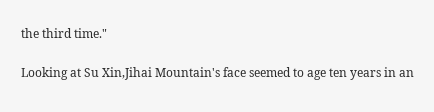the third time."

Looking at Su Xin,Jihai Mountain's face seemed to age ten years in an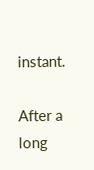instant.

After a long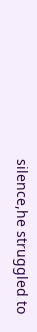silence,he struggled to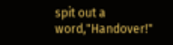spit out a word,"Handover!"